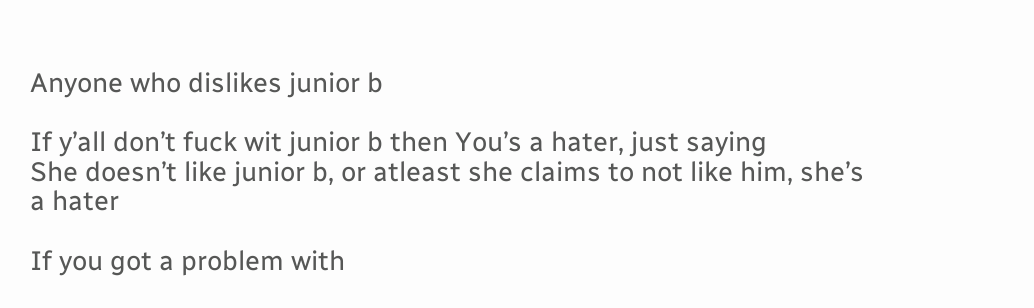Anyone who dislikes junior b

If y’all don’t fuck wit junior b then You’s a hater, just saying
She doesn’t like junior b, or atleast she claims to not like him, she’s a hater

If you got a problem with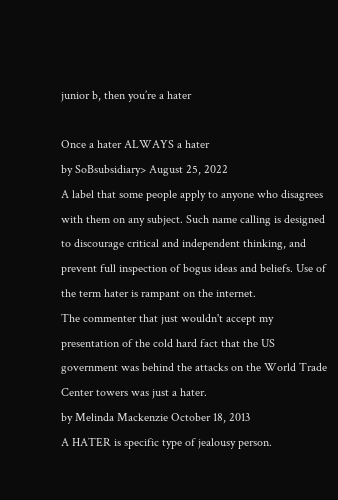junior b, then you’re a hater

Once a hater ALWAYS a hater
by SoBsubsidiary> August 25, 2022
A label that some people apply to anyone who disagrees with them on any subject. Such name calling is designed to discourage critical and independent thinking, and prevent full inspection of bogus ideas and beliefs. Use of the term hater is rampant on the internet.
The commenter that just wouldn't accept my presentation of the cold hard fact that the US government was behind the attacks on the World Trade Center towers was just a hater.
by Melinda Mackenzie October 18, 2013
A HATER is specific type of jealousy person.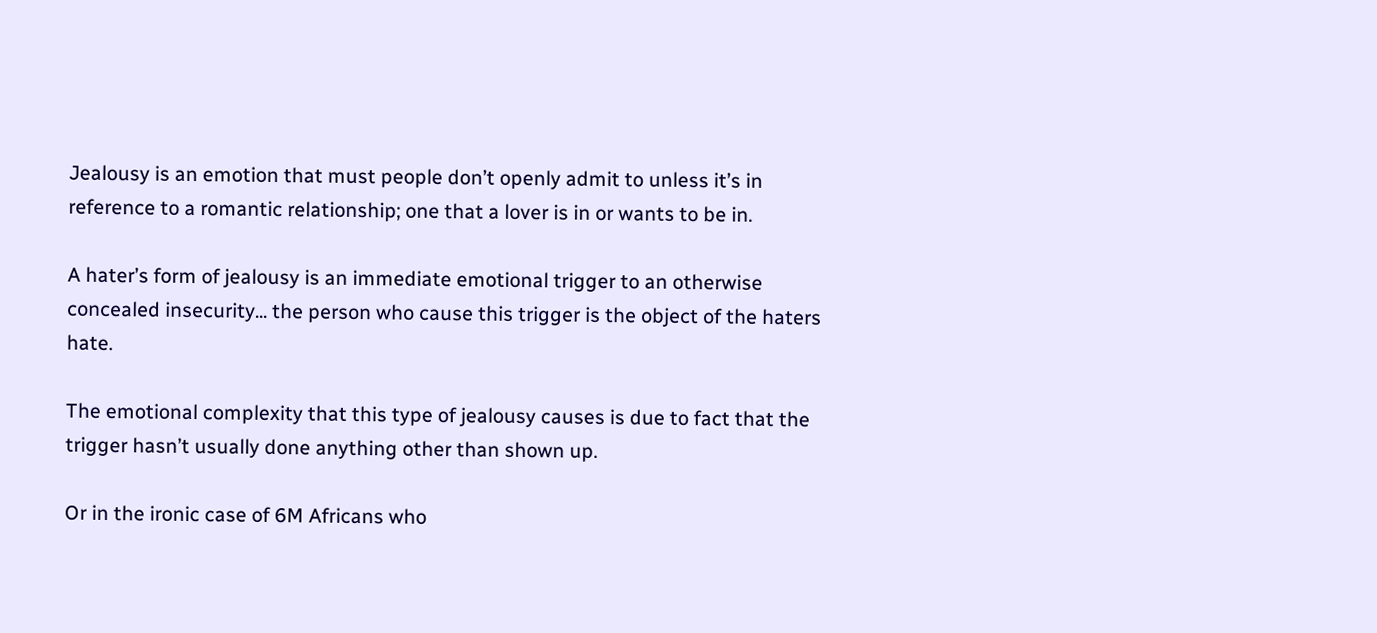Jealousy is an emotion that must people don’t openly admit to unless it’s in reference to a romantic relationship; one that a lover is in or wants to be in.

A hater’s form of jealousy is an immediate emotional trigger to an otherwise concealed insecurity... the person who cause this trigger is the object of the haters hate.

The emotional complexity that this type of jealousy causes is due to fact that the trigger hasn’t usually done anything other than shown up.

Or in the ironic case of 6M Africans who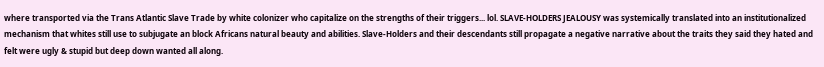where transported via the Trans Atlantic Slave Trade by white colonizer who capitalize on the strengths of their triggers... lol. SLAVE-HOLDERS JEALOUSY was systemically translated into an institutionalized mechanism that whites still use to subjugate an block Africans natural beauty and abilities. Slave-Holders and their descendants still propagate a negative narrative about the traits they said they hated and felt were ugly & stupid but deep down wanted all along.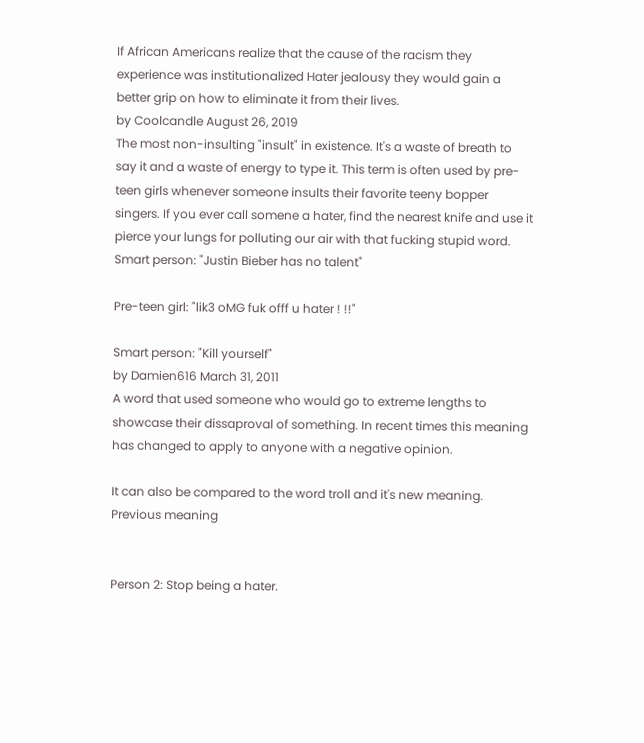If African Americans realize that the cause of the racism they experience was institutionalized Hater jealousy they would gain a better grip on how to eliminate it from their lives.
by Coolcandle August 26, 2019
The most non-insulting "insult" in existence. It's a waste of breath to say it and a waste of energy to type it. This term is often used by pre-teen girls whenever someone insults their favorite teeny bopper singers. If you ever call somene a hater, find the nearest knife and use it pierce your lungs for polluting our air with that fucking stupid word.
Smart person: "Justin Bieber has no talent"

Pre-teen girl: "lik3 oMG fuk offf u hater ! !!"

Smart person: "Kill yourself"
by Damien616 March 31, 2011
A word that used someone who would go to extreme lengths to showcase their dissaproval of something. In recent times this meaning has changed to apply to anyone with a negative opinion.

It can also be compared to the word troll and it's new meaning.
Previous meaning


Person 2: Stop being a hater.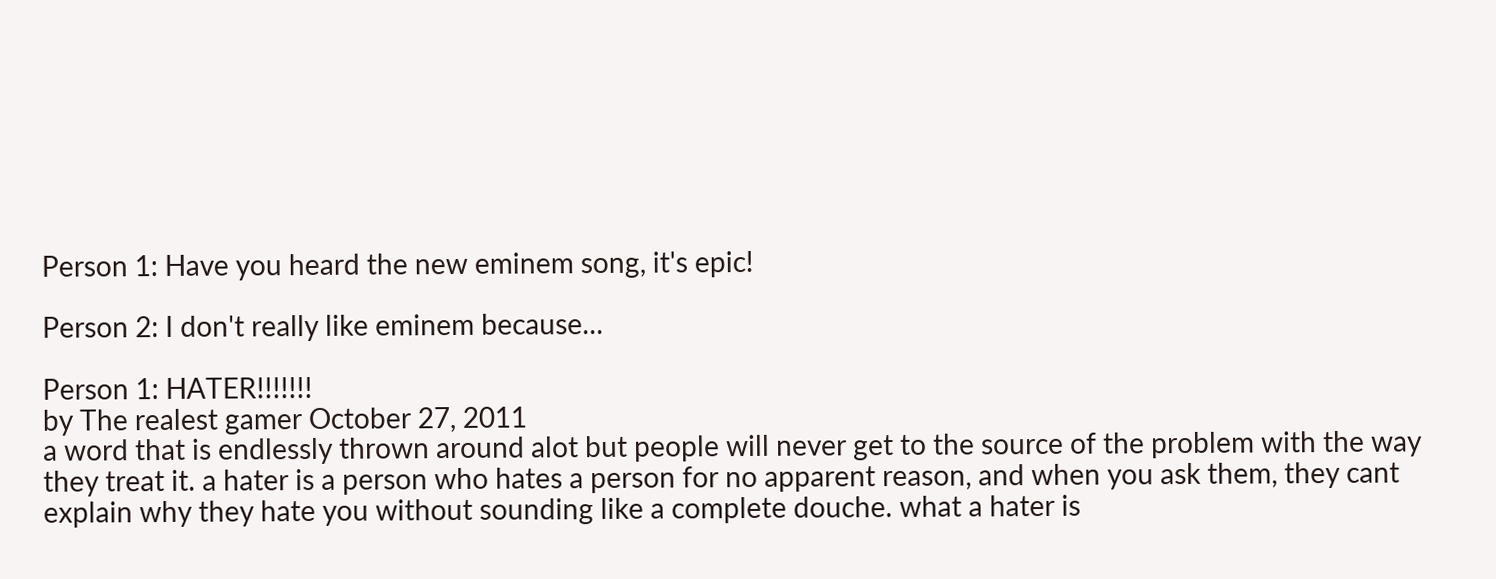Person 1: Have you heard the new eminem song, it's epic!

Person 2: I don't really like eminem because...

Person 1: HATER!!!!!!!
by The realest gamer October 27, 2011
a word that is endlessly thrown around alot but people will never get to the source of the problem with the way they treat it. a hater is a person who hates a person for no apparent reason, and when you ask them, they cant explain why they hate you without sounding like a complete douche. what a hater is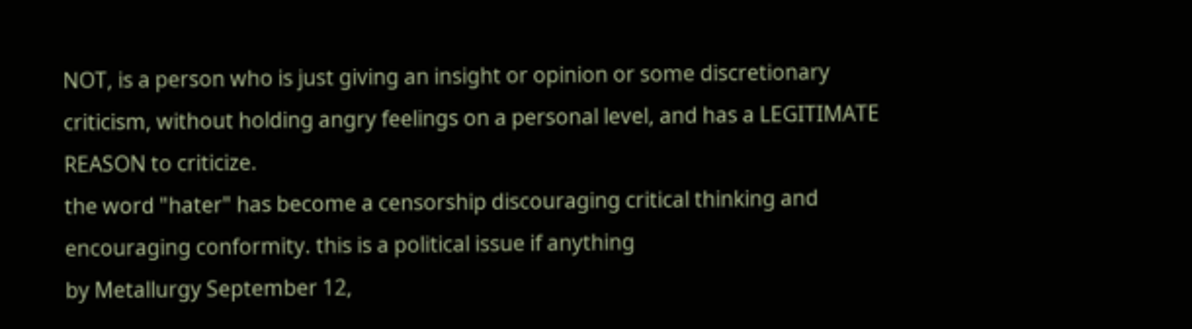NOT, is a person who is just giving an insight or opinion or some discretionary criticism, without holding angry feelings on a personal level, and has a LEGITIMATE REASON to criticize.
the word "hater" has become a censorship discouraging critical thinking and encouraging conformity. this is a political issue if anything
by Metallurgy September 12,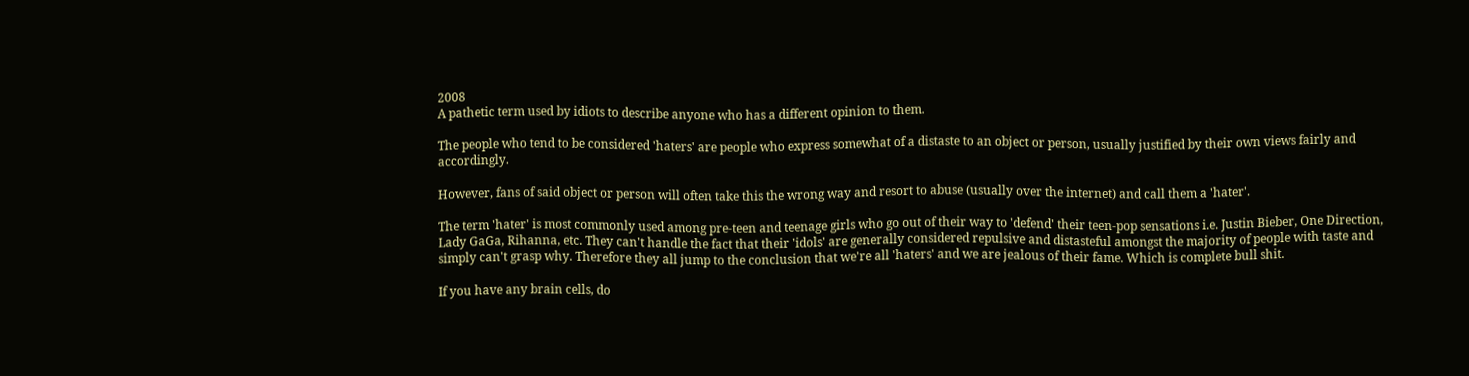2008
A pathetic term used by idiots to describe anyone who has a different opinion to them.

The people who tend to be considered 'haters' are people who express somewhat of a distaste to an object or person, usually justified by their own views fairly and accordingly.

However, fans of said object or person will often take this the wrong way and resort to abuse (usually over the internet) and call them a 'hater'.

The term 'hater' is most commonly used among pre-teen and teenage girls who go out of their way to 'defend' their teen-pop sensations i.e. Justin Bieber, One Direction, Lady GaGa, Rihanna, etc. They can't handle the fact that their 'idols' are generally considered repulsive and distasteful amongst the majority of people with taste and simply can't grasp why. Therefore they all jump to the conclusion that we're all 'haters' and we are jealous of their fame. Which is complete bull shit.

If you have any brain cells, do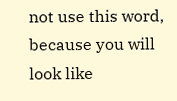not use this word, because you will look like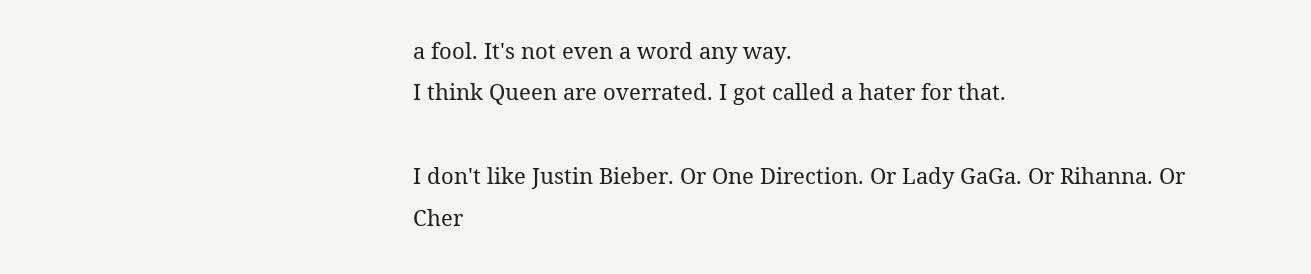a fool. It's not even a word any way.
I think Queen are overrated. I got called a hater for that.

I don't like Justin Bieber. Or One Direction. Or Lady GaGa. Or Rihanna. Or Cher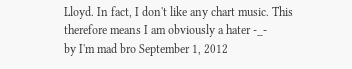Lloyd. In fact, I don't like any chart music. This therefore means I am obviously a hater -_-
by I'm mad bro September 1, 2012